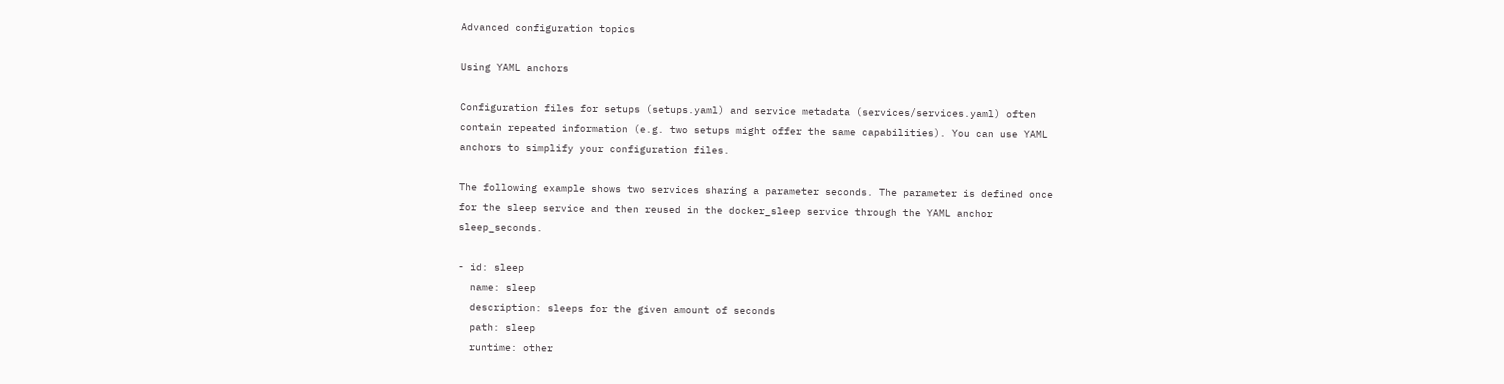Advanced configuration topics

Using YAML anchors

Configuration files for setups (setups.yaml) and service metadata (services/services.yaml) often contain repeated information (e.g. two setups might offer the same capabilities). You can use YAML anchors to simplify your configuration files.

The following example shows two services sharing a parameter seconds. The parameter is defined once for the sleep service and then reused in the docker_sleep service through the YAML anchor sleep_seconds.

- id: sleep
  name: sleep
  description: sleeps for the given amount of seconds
  path: sleep
  runtime: other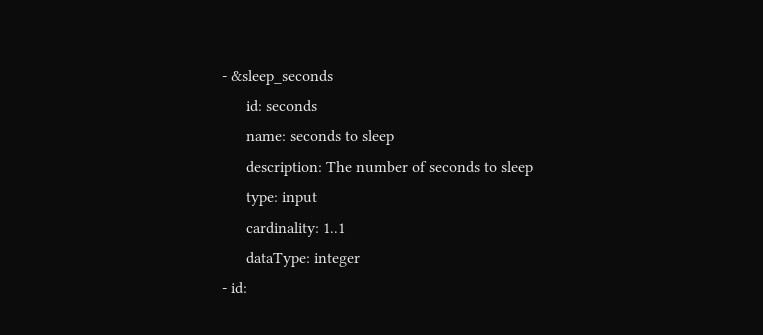- &sleep_seconds
      id: seconds
      name: seconds to sleep
      description: The number of seconds to sleep
      type: input
      cardinality: 1..1
      dataType: integer
- id: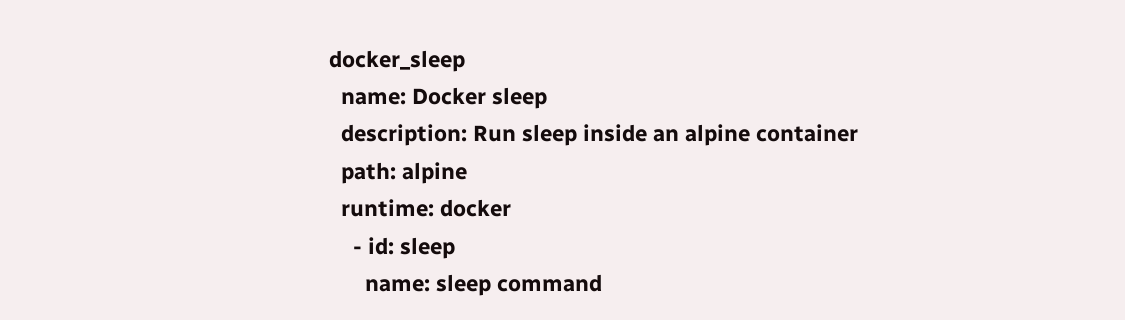docker_sleep
  name: Docker sleep
  description: Run sleep inside an alpine container
  path: alpine
  runtime: docker
    - id: sleep
      name: sleep command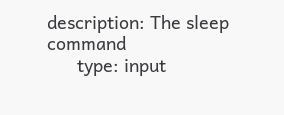description: The sleep command
      type: input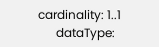cardinality: 1..1
      dataType: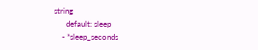string
      default: sleep
    - *sleep_seconds